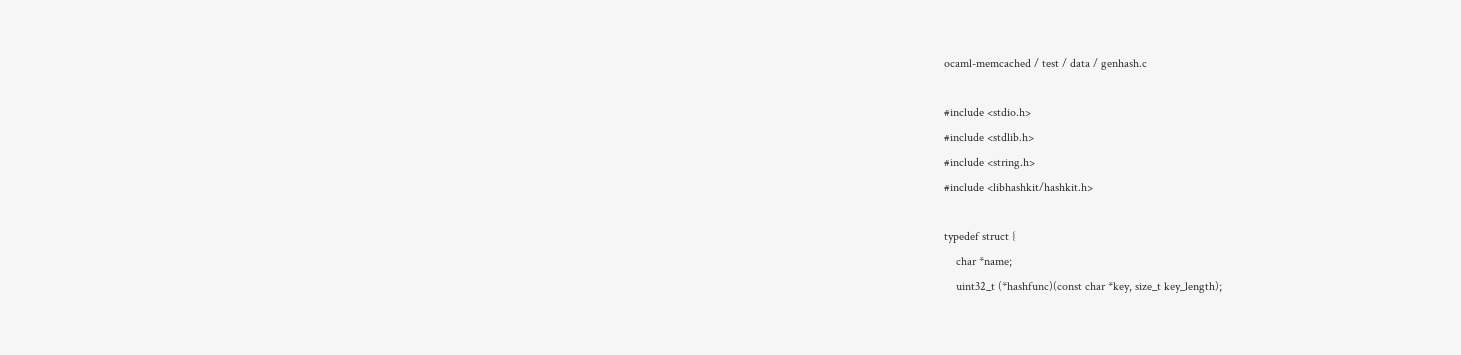ocaml-memcached / test / data / genhash.c

#include <stdio.h>
#include <stdlib.h>
#include <string.h>
#include <libhashkit/hashkit.h>

typedef struct {
    char *name;
    uint32_t (*hashfunc)(const char *key, size_t key_length);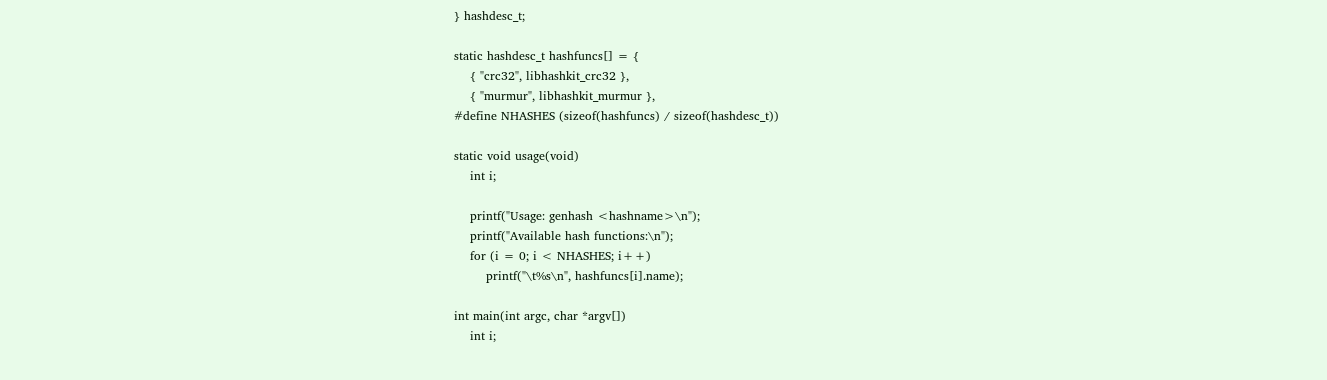} hashdesc_t;

static hashdesc_t hashfuncs[] = {
    { "crc32", libhashkit_crc32 },
    { "murmur", libhashkit_murmur },
#define NHASHES (sizeof(hashfuncs) / sizeof(hashdesc_t))

static void usage(void)
    int i;

    printf("Usage: genhash <hashname>\n");
    printf("Available hash functions:\n");
    for (i = 0; i < NHASHES; i++)
        printf("\t%s\n", hashfuncs[i].name);

int main(int argc, char *argv[])
    int i;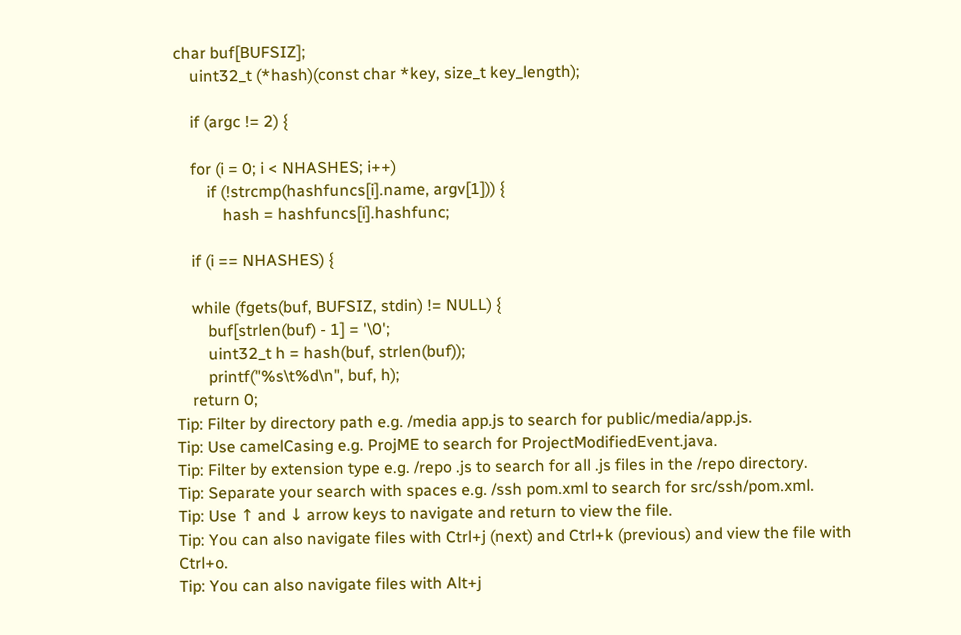char buf[BUFSIZ];
    uint32_t (*hash)(const char *key, size_t key_length);

    if (argc != 2) {

    for (i = 0; i < NHASHES; i++)
        if (!strcmp(hashfuncs[i].name, argv[1])) {
            hash = hashfuncs[i].hashfunc;

    if (i == NHASHES) {

    while (fgets(buf, BUFSIZ, stdin) != NULL) {
        buf[strlen(buf) - 1] = '\0';
        uint32_t h = hash(buf, strlen(buf));
        printf("%s\t%d\n", buf, h);
    return 0;
Tip: Filter by directory path e.g. /media app.js to search for public/media/app.js.
Tip: Use camelCasing e.g. ProjME to search for ProjectModifiedEvent.java.
Tip: Filter by extension type e.g. /repo .js to search for all .js files in the /repo directory.
Tip: Separate your search with spaces e.g. /ssh pom.xml to search for src/ssh/pom.xml.
Tip: Use ↑ and ↓ arrow keys to navigate and return to view the file.
Tip: You can also navigate files with Ctrl+j (next) and Ctrl+k (previous) and view the file with Ctrl+o.
Tip: You can also navigate files with Alt+j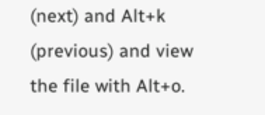(next) and Alt+k (previous) and view the file with Alt+o.